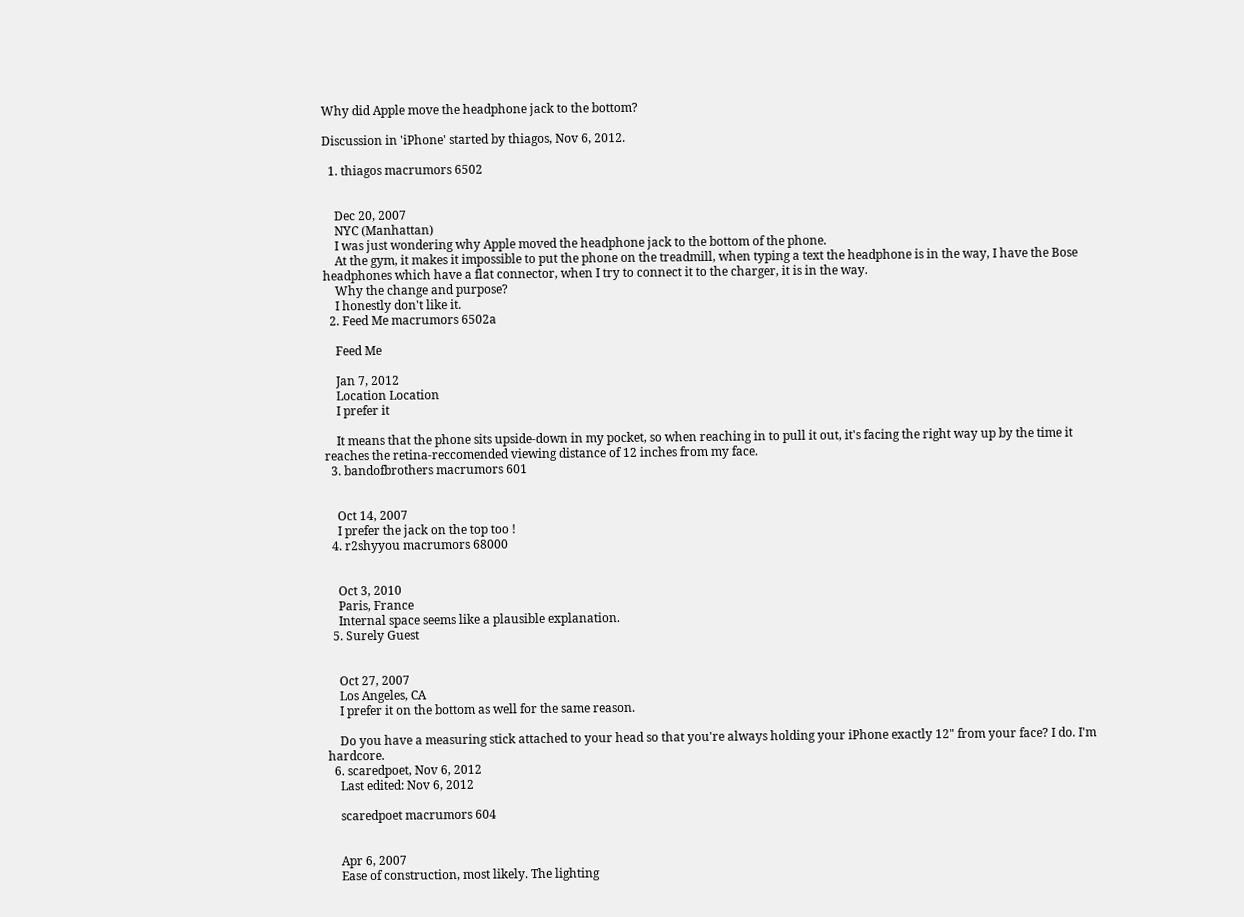Why did Apple move the headphone jack to the bottom?

Discussion in 'iPhone' started by thiagos, Nov 6, 2012.

  1. thiagos macrumors 6502


    Dec 20, 2007
    NYC (Manhattan)
    I was just wondering why Apple moved the headphone jack to the bottom of the phone.
    At the gym, it makes it impossible to put the phone on the treadmill, when typing a text the headphone is in the way, I have the Bose headphones which have a flat connector, when I try to connect it to the charger, it is in the way.
    Why the change and purpose?
    I honestly don't like it.
  2. Feed Me macrumors 6502a

    Feed Me

    Jan 7, 2012
    Location Location
    I prefer it

    It means that the phone sits upside-down in my pocket, so when reaching in to pull it out, it's facing the right way up by the time it reaches the retina-reccomended viewing distance of 12 inches from my face.
  3. bandofbrothers macrumors 601


    Oct 14, 2007
    I prefer the jack on the top too !
  4. r2shyyou macrumors 68000


    Oct 3, 2010
    Paris, France
    Internal space seems like a plausible explanation.
  5. Surely Guest


    Oct 27, 2007
    Los Angeles, CA
    I prefer it on the bottom as well for the same reason.

    Do you have a measuring stick attached to your head so that you're always holding your iPhone exactly 12" from your face? I do. I'm hardcore.
  6. scaredpoet, Nov 6, 2012
    Last edited: Nov 6, 2012

    scaredpoet macrumors 604


    Apr 6, 2007
    Ease of construction, most likely. The lighting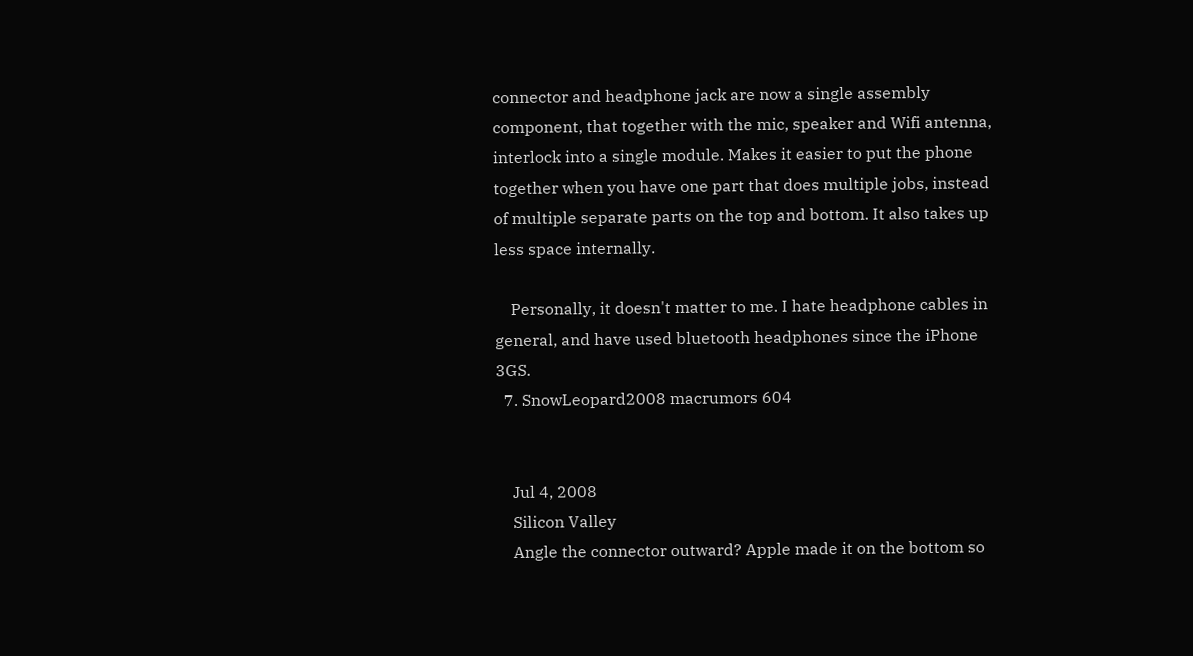connector and headphone jack are now a single assembly component, that together with the mic, speaker and Wifi antenna, interlock into a single module. Makes it easier to put the phone together when you have one part that does multiple jobs, instead of multiple separate parts on the top and bottom. It also takes up less space internally.

    Personally, it doesn't matter to me. I hate headphone cables in general, and have used bluetooth headphones since the iPhone 3GS.
  7. SnowLeopard2008 macrumors 604


    Jul 4, 2008
    Silicon Valley
    Angle the connector outward? Apple made it on the bottom so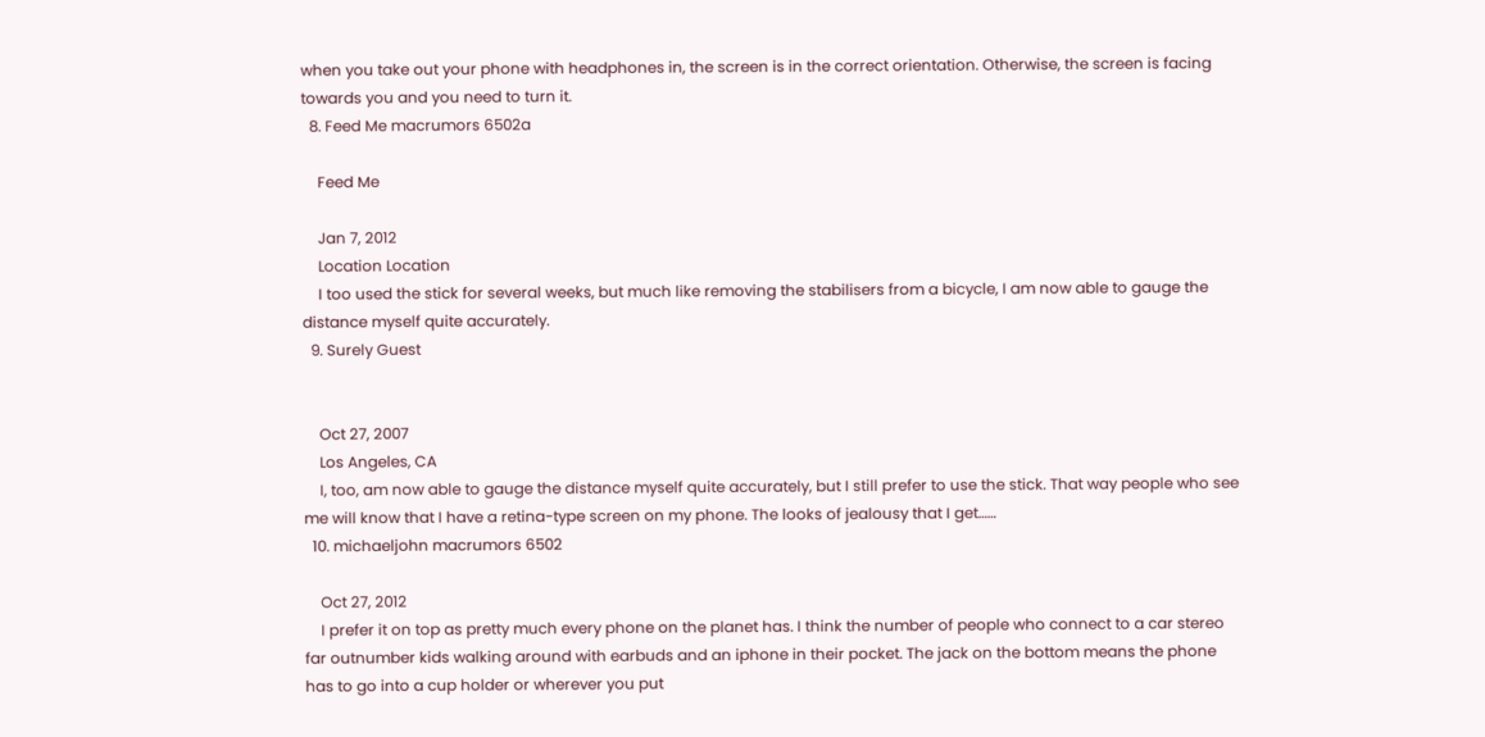when you take out your phone with headphones in, the screen is in the correct orientation. Otherwise, the screen is facing towards you and you need to turn it.
  8. Feed Me macrumors 6502a

    Feed Me

    Jan 7, 2012
    Location Location
    I too used the stick for several weeks, but much like removing the stabilisers from a bicycle, I am now able to gauge the distance myself quite accurately.
  9. Surely Guest


    Oct 27, 2007
    Los Angeles, CA
    I, too, am now able to gauge the distance myself quite accurately, but I still prefer to use the stick. That way people who see me will know that I have a retina-type screen on my phone. The looks of jealousy that I get......
  10. michaeljohn macrumors 6502

    Oct 27, 2012
    I prefer it on top as pretty much every phone on the planet has. I think the number of people who connect to a car stereo far outnumber kids walking around with earbuds and an iphone in their pocket. The jack on the bottom means the phone has to go into a cup holder or wherever you put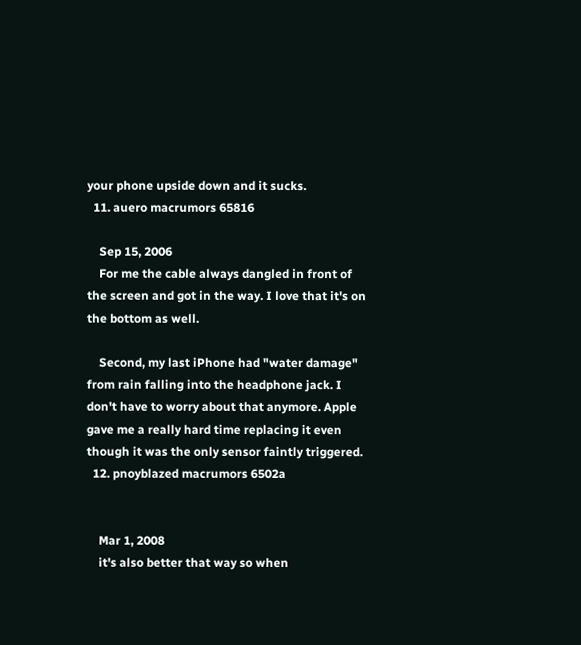your phone upside down and it sucks.
  11. auero macrumors 65816

    Sep 15, 2006
    For me the cable always dangled in front of the screen and got in the way. I love that it's on the bottom as well.

    Second, my last iPhone had "water damage" from rain falling into the headphone jack. I don't have to worry about that anymore. Apple gave me a really hard time replacing it even though it was the only sensor faintly triggered.
  12. pnoyblazed macrumors 6502a


    Mar 1, 2008
    it's also better that way so when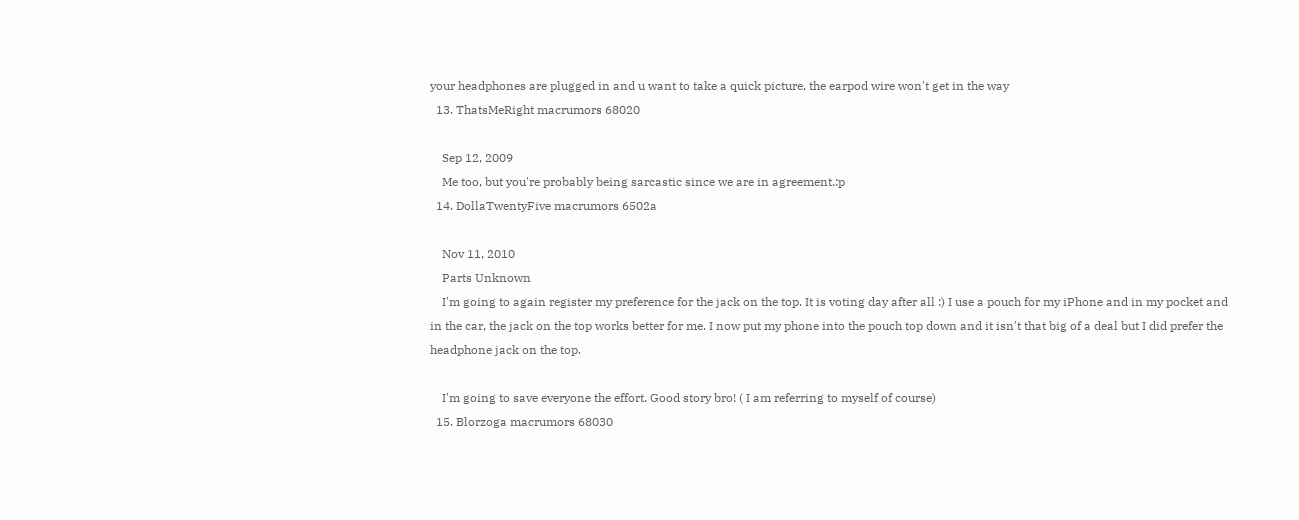your headphones are plugged in and u want to take a quick picture, the earpod wire won't get in the way
  13. ThatsMeRight macrumors 68020

    Sep 12, 2009
    Me too, but you're probably being sarcastic since we are in agreement.:p
  14. DollaTwentyFive macrumors 6502a

    Nov 11, 2010
    Parts Unknown
    I'm going to again register my preference for the jack on the top. It is voting day after all :) I use a pouch for my iPhone and in my pocket and in the car, the jack on the top works better for me. I now put my phone into the pouch top down and it isn't that big of a deal but I did prefer the headphone jack on the top.

    I'm going to save everyone the effort. Good story bro! ( I am referring to myself of course)
  15. Blorzoga macrumors 68030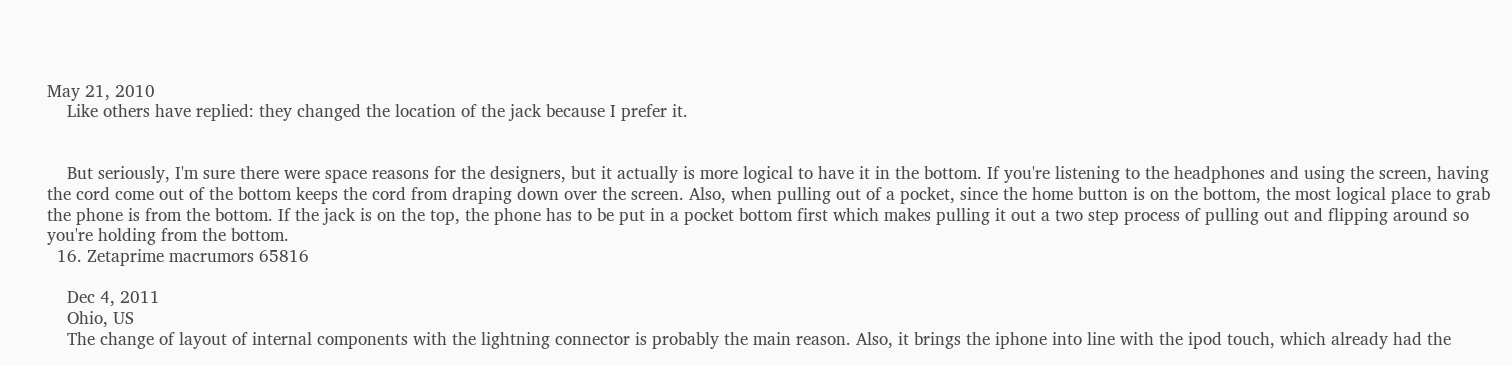May 21, 2010
    Like others have replied: they changed the location of the jack because I prefer it.


    But seriously, I'm sure there were space reasons for the designers, but it actually is more logical to have it in the bottom. If you're listening to the headphones and using the screen, having the cord come out of the bottom keeps the cord from draping down over the screen. Also, when pulling out of a pocket, since the home button is on the bottom, the most logical place to grab the phone is from the bottom. If the jack is on the top, the phone has to be put in a pocket bottom first which makes pulling it out a two step process of pulling out and flipping around so you're holding from the bottom.
  16. Zetaprime macrumors 65816

    Dec 4, 2011
    Ohio, US
    The change of layout of internal components with the lightning connector is probably the main reason. Also, it brings the iphone into line with the ipod touch, which already had the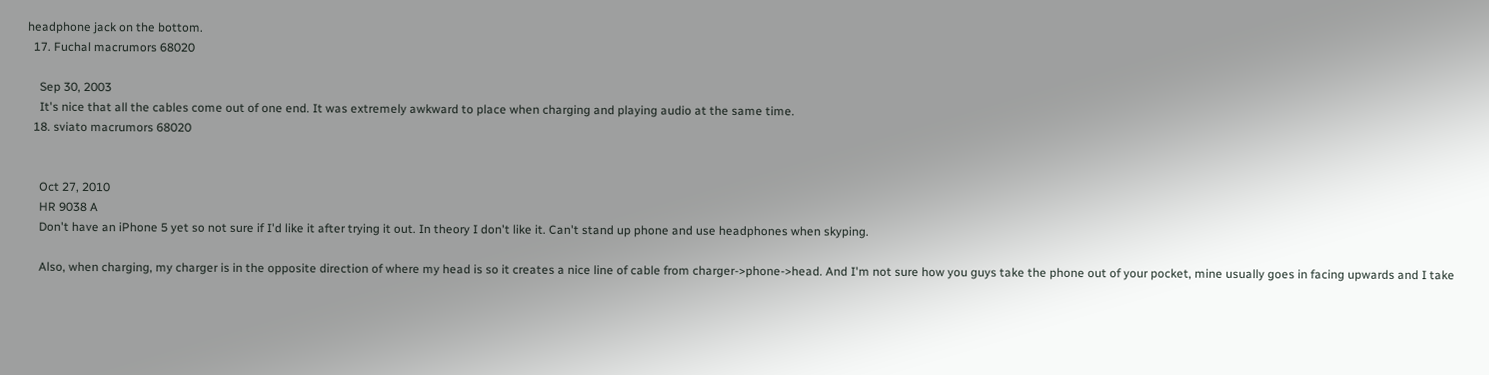headphone jack on the bottom.
  17. Fuchal macrumors 68020

    Sep 30, 2003
    It's nice that all the cables come out of one end. It was extremely awkward to place when charging and playing audio at the same time.
  18. sviato macrumors 68020


    Oct 27, 2010
    HR 9038 A
    Don't have an iPhone 5 yet so not sure if I'd like it after trying it out. In theory I don't like it. Can't stand up phone and use headphones when skyping.

    Also, when charging, my charger is in the opposite direction of where my head is so it creates a nice line of cable from charger->phone->head. And I'm not sure how you guys take the phone out of your pocket, mine usually goes in facing upwards and I take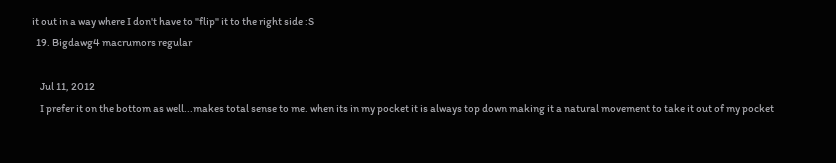it out in a way where I don't have to "flip" it to the right side :S
  19. Bigdawg4 macrumors regular

    Jul 11, 2012
    I prefer it on the bottom as well...makes total sense to me. when its in my pocket it is always top down making it a natural movement to take it out of my pocket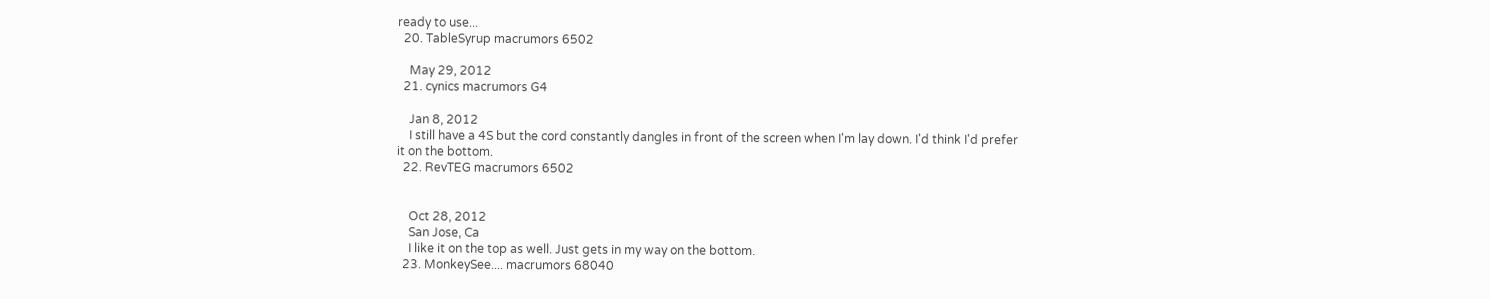ready to use...
  20. TableSyrup macrumors 6502

    May 29, 2012
  21. cynics macrumors G4

    Jan 8, 2012
    I still have a 4S but the cord constantly dangles in front of the screen when I'm lay down. I'd think I'd prefer it on the bottom.
  22. RevTEG macrumors 6502


    Oct 28, 2012
    San Jose, Ca
    I like it on the top as well. Just gets in my way on the bottom.
  23. MonkeySee.... macrumors 68040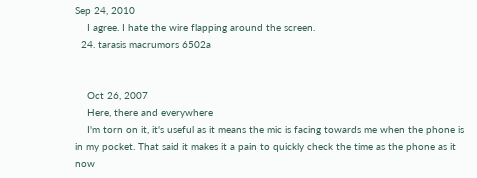Sep 24, 2010
    I agree. I hate the wire flapping around the screen.
  24. tarasis macrumors 6502a


    Oct 26, 2007
    Here, there and everywhere
    I'm torn on it, it's useful as it means the mic is facing towards me when the phone is in my pocket. That said it makes it a pain to quickly check the time as the phone as it now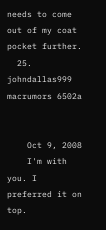needs to come out of my coat pocket further.
  25. johndallas999 macrumors 6502a


    Oct 9, 2008
    I'm with you. I preferred it on top.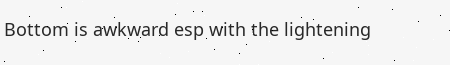Bottom is awkward esp with the lightening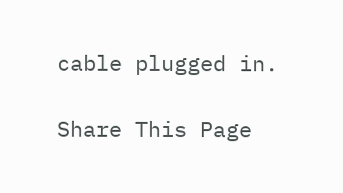cable plugged in.

Share This Page